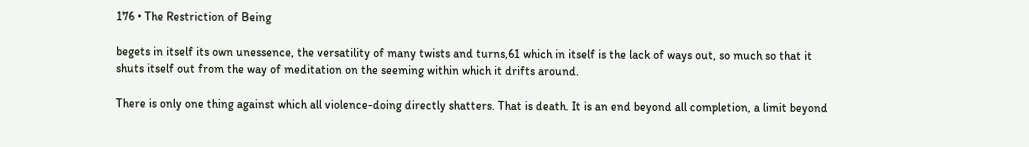176 • The Restriction of Being

begets in itself its own unessence, the versatility of many twists and turns,61 which in itself is the lack of ways out, so much so that it shuts itself out from the way of meditation on the seeming within which it drifts around.

There is only one thing against which all violence-doing directly shatters. That is death. It is an end beyond all completion, a limit beyond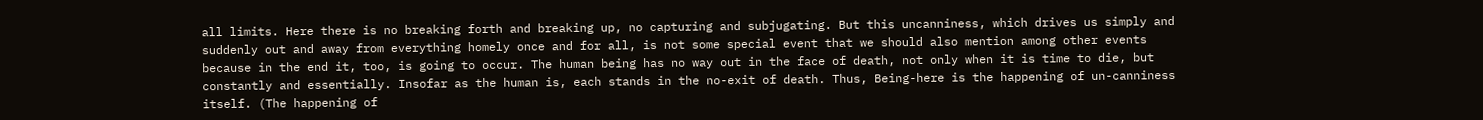all limits. Here there is no breaking forth and breaking up, no capturing and subjugating. But this uncanniness, which drives us simply and suddenly out and away from everything homely once and for all, is not some special event that we should also mention among other events because in the end it, too, is going to occur. The human being has no way out in the face of death, not only when it is time to die, but constantly and essentially. Insofar as the human is, each stands in the no-exit of death. Thus, Being-here is the happening of un-canniness itself. (The happening of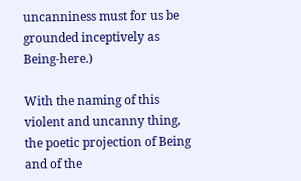uncanniness must for us be grounded inceptively as Being-here.)

With the naming of this violent and uncanny thing, the poetic projection of Being and of the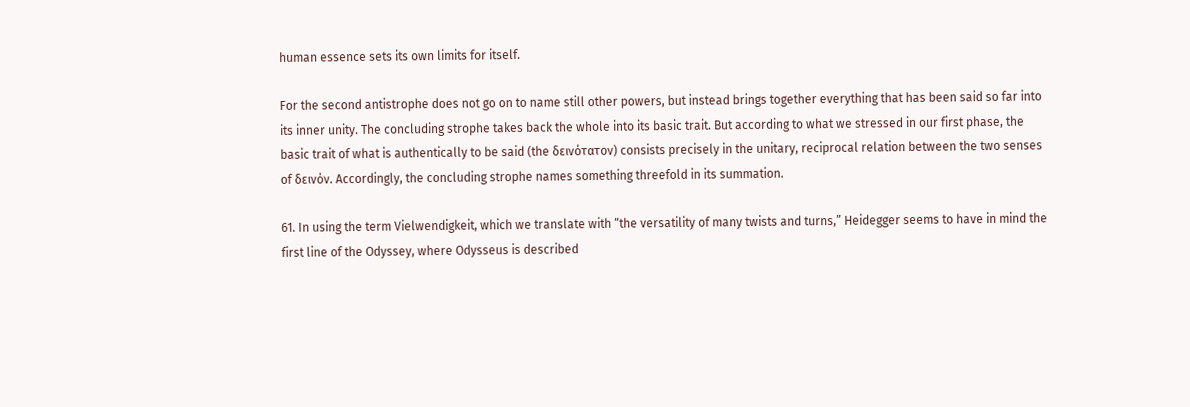human essence sets its own limits for itself.

For the second antistrophe does not go on to name still other powers, but instead brings together everything that has been said so far into its inner unity. The concluding strophe takes back the whole into its basic trait. But according to what we stressed in our first phase, the basic trait of what is authentically to be said (the δεινότατον) consists precisely in the unitary, reciprocal relation between the two senses of δεινόν. Accordingly, the concluding strophe names something threefold in its summation.

61. In using the term Vielwendigkeit, which we translate with “the versatility of many twists and turns,” Heidegger seems to have in mind the first line of the Odyssey, where Odysseus is described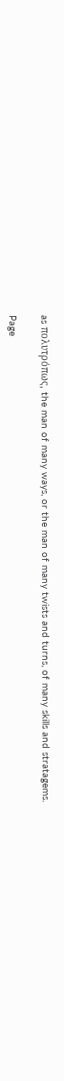as πολυτρόπως, the man of many ways, or the man of many twists and turns, of many skills and stratagems.

Page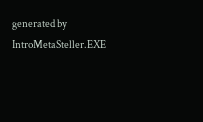generated by IntroMetaSteller.EXE